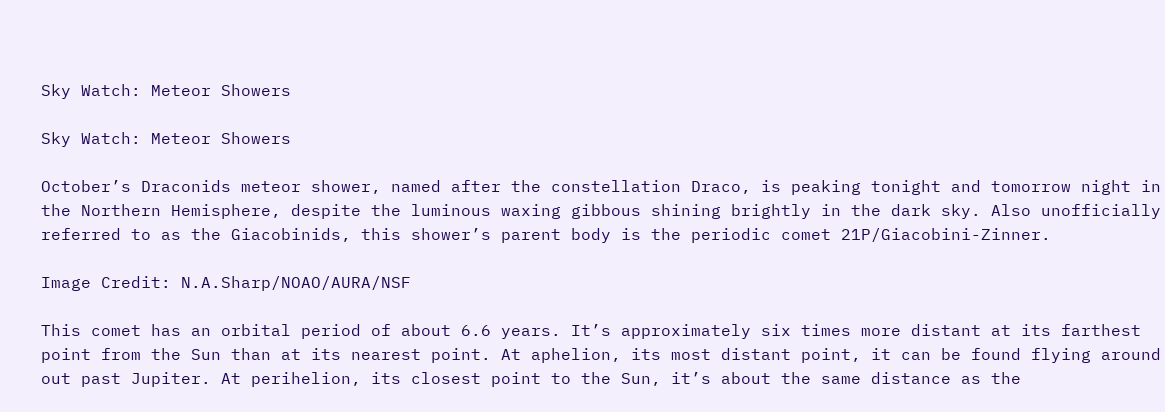Sky Watch: Meteor Showers

Sky Watch: Meteor Showers

October’s Draconids meteor shower, named after the constellation Draco, is peaking tonight and tomorrow night in the Northern Hemisphere, despite the luminous waxing gibbous shining brightly in the dark sky. Also unofficially referred to as the Giacobinids, this shower’s parent body is the periodic comet 21P/Giacobini-Zinner.

Image Credit: N.A.Sharp/NOAO/AURA/NSF

This comet has an orbital period of about 6.6 years. It’s approximately six times more distant at its farthest point from the Sun than at its nearest point. At aphelion, its most distant point, it can be found flying around out past Jupiter. At perihelion, its closest point to the Sun, it’s about the same distance as the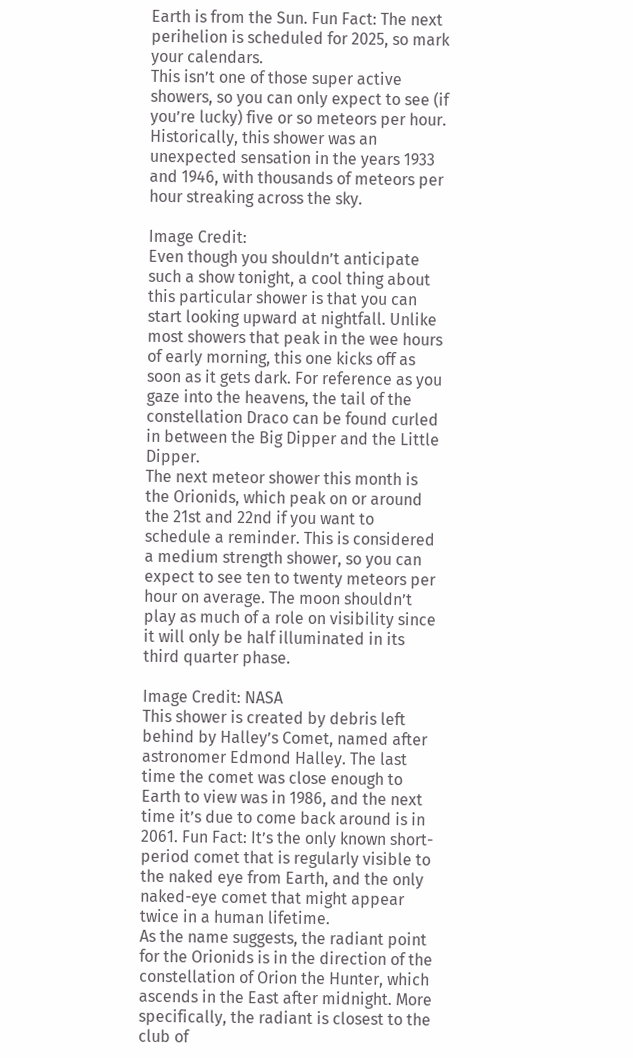Earth is from the Sun. Fun Fact: The next perihelion is scheduled for 2025, so mark your calendars.
This isn’t one of those super active showers, so you can only expect to see (if you’re lucky) five or so meteors per hour. Historically, this shower was an unexpected sensation in the years 1933 and 1946, with thousands of meteors per hour streaking across the sky.

Image Credit:
Even though you shouldn’t anticipate such a show tonight, a cool thing about this particular shower is that you can start looking upward at nightfall. Unlike most showers that peak in the wee hours of early morning, this one kicks off as soon as it gets dark. For reference as you gaze into the heavens, the tail of the constellation Draco can be found curled in between the Big Dipper and the Little Dipper.
The next meteor shower this month is the Orionids, which peak on or around the 21st and 22nd if you want to schedule a reminder. This is considered a medium strength shower, so you can expect to see ten to twenty meteors per hour on average. The moon shouldn’t play as much of a role on visibility since it will only be half illuminated in its third quarter phase.

Image Credit: NASA
This shower is created by debris left behind by Halley’s Comet, named after astronomer Edmond Halley. The last time the comet was close enough to Earth to view was in 1986, and the next time it’s due to come back around is in 2061. Fun Fact: It’s the only known short-period comet that is regularly visible to the naked eye from Earth, and the only naked-eye comet that might appear twice in a human lifetime.
As the name suggests, the radiant point for the Orionids is in the direction of the constellation of Orion the Hunter, which ascends in the East after midnight. More specifically, the radiant is closest to the club of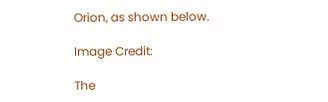Orion, as shown below.

Image Credit:

The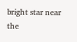bright star near the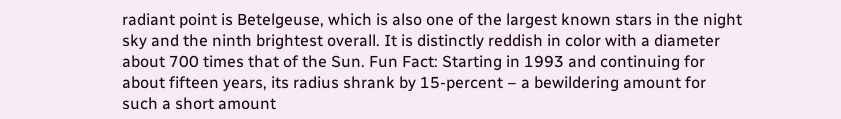radiant point is Betelgeuse, which is also one of the largest known stars in the night sky and the ninth brightest overall. It is distinctly reddish in color with a diameter about 700 times that of the Sun. Fun Fact: Starting in 1993 and continuing for about fifteen years, its radius shrank by 15-percent – a bewildering amount for such a short amount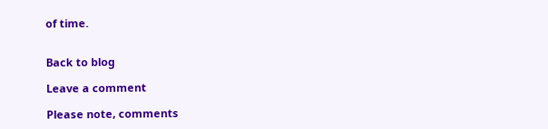of time.


Back to blog

Leave a comment

Please note, comments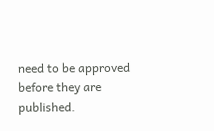need to be approved before they are published.